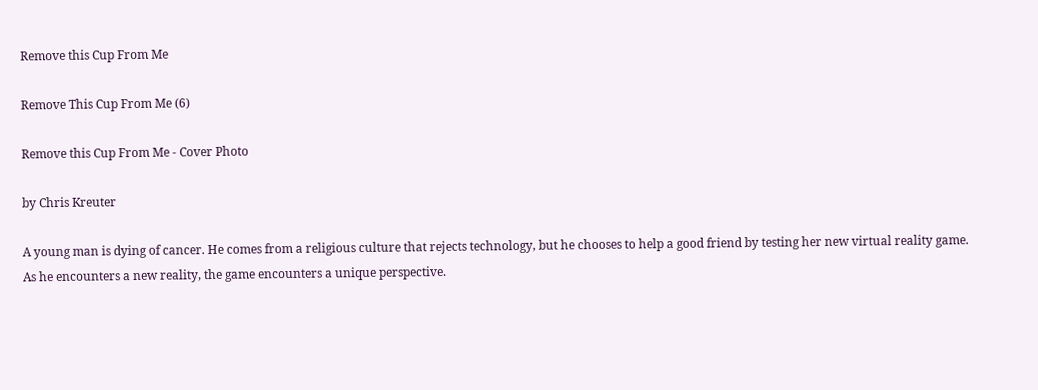Remove this Cup From Me

Remove This Cup From Me (6)

Remove this Cup From Me - Cover Photo

by Chris Kreuter

A young man is dying of cancer. He comes from a religious culture that rejects technology, but he chooses to help a good friend by testing her new virtual reality game. As he encounters a new reality, the game encounters a unique perspective.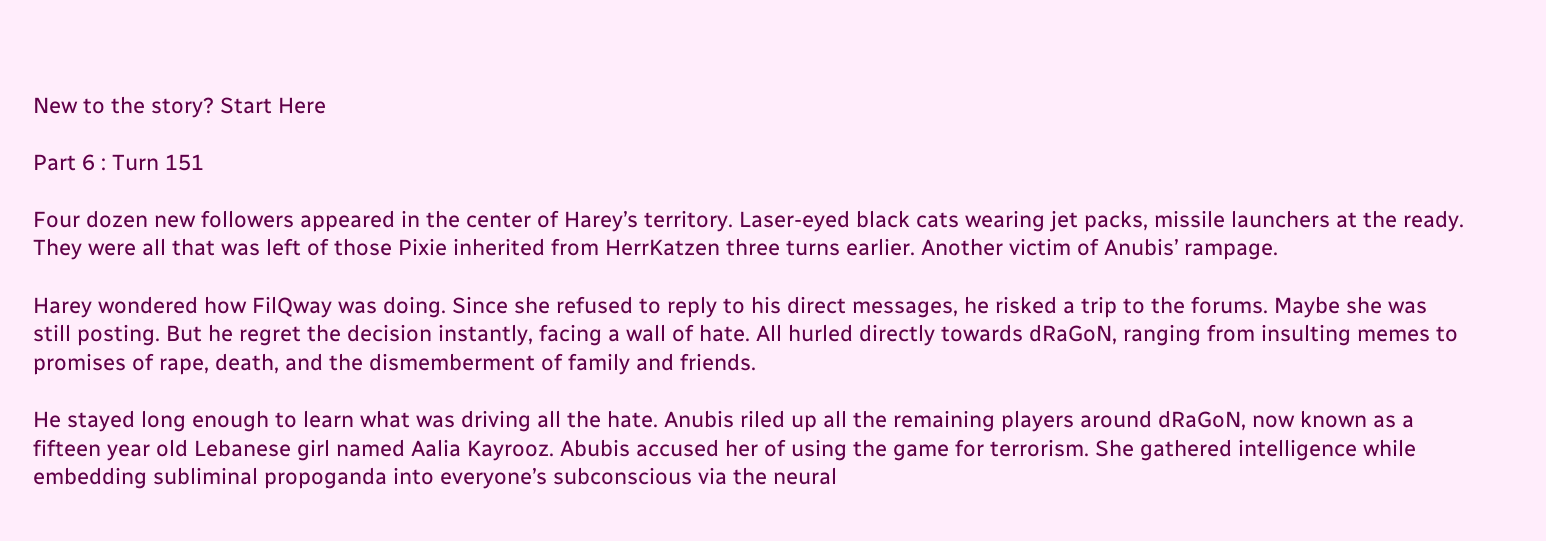New to the story? Start Here

Part 6 : Turn 151

Four dozen new followers appeared in the center of Harey’s territory. Laser-eyed black cats wearing jet packs, missile launchers at the ready. They were all that was left of those Pixie inherited from HerrKatzen three turns earlier. Another victim of Anubis’ rampage.

Harey wondered how FilQway was doing. Since she refused to reply to his direct messages, he risked a trip to the forums. Maybe she was still posting. But he regret the decision instantly, facing a wall of hate. All hurled directly towards dRaGoN, ranging from insulting memes to promises of rape, death, and the dismemberment of family and friends.

He stayed long enough to learn what was driving all the hate. Anubis riled up all the remaining players around dRaGoN, now known as a fifteen year old Lebanese girl named Aalia Kayrooz. Abubis accused her of using the game for terrorism. She gathered intelligence while embedding subliminal propoganda into everyone’s subconscious via the neural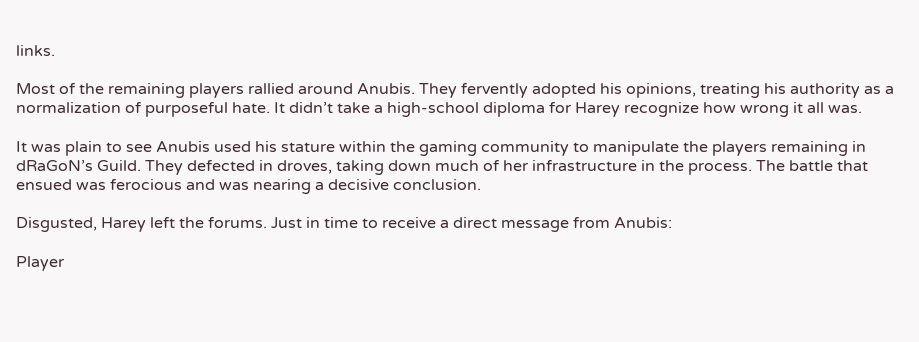links.

Most of the remaining players rallied around Anubis. They fervently adopted his opinions, treating his authority as a normalization of purposeful hate. It didn’t take a high-school diploma for Harey recognize how wrong it all was.

It was plain to see Anubis used his stature within the gaming community to manipulate the players remaining in dRaGoN’s Guild. They defected in droves, taking down much of her infrastructure in the process. The battle that ensued was ferocious and was nearing a decisive conclusion.

Disgusted, Harey left the forums. Just in time to receive a direct message from Anubis:

Player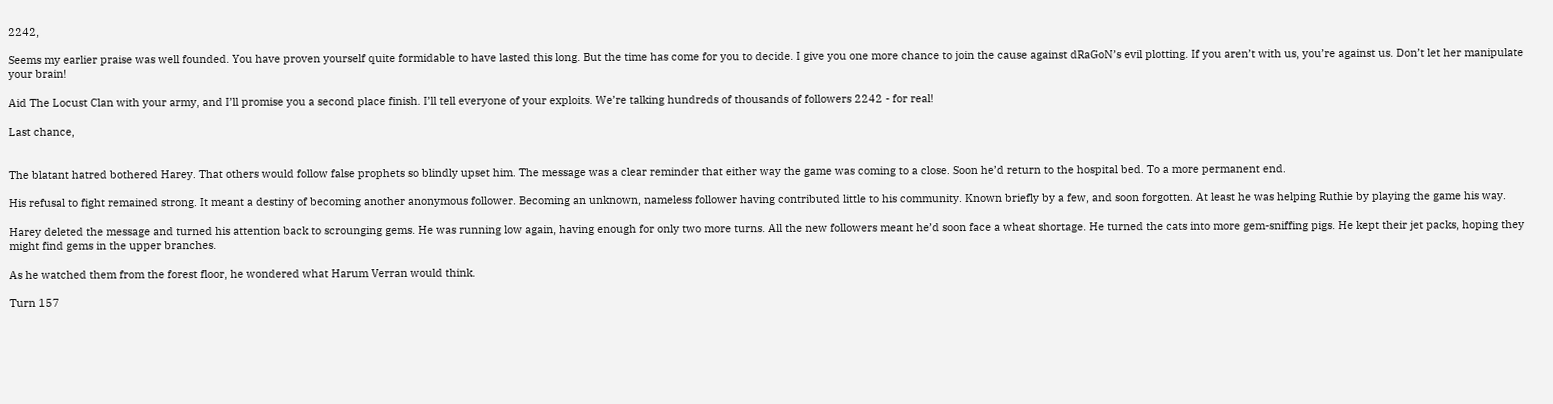2242,

Seems my earlier praise was well founded. You have proven yourself quite formidable to have lasted this long. But the time has come for you to decide. I give you one more chance to join the cause against dRaGoN’s evil plotting. If you aren’t with us, you’re against us. Don’t let her manipulate your brain!

Aid The Locust Clan with your army, and I’ll promise you a second place finish. I’ll tell everyone of your exploits. We’re talking hundreds of thousands of followers 2242 - for real!

Last chance,


The blatant hatred bothered Harey. That others would follow false prophets so blindly upset him. The message was a clear reminder that either way the game was coming to a close. Soon he’d return to the hospital bed. To a more permanent end.

His refusal to fight remained strong. It meant a destiny of becoming another anonymous follower. Becoming an unknown, nameless follower having contributed little to his community. Known briefly by a few, and soon forgotten. At least he was helping Ruthie by playing the game his way.

Harey deleted the message and turned his attention back to scrounging gems. He was running low again, having enough for only two more turns. All the new followers meant he’d soon face a wheat shortage. He turned the cats into more gem-sniffing pigs. He kept their jet packs, hoping they might find gems in the upper branches.

As he watched them from the forest floor, he wondered what Harum Verran would think.

Turn 157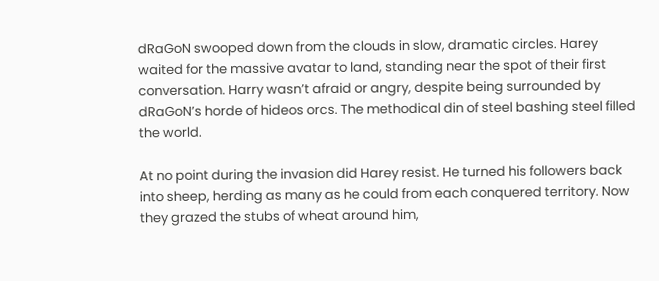dRaGoN swooped down from the clouds in slow, dramatic circles. Harey waited for the massive avatar to land, standing near the spot of their first conversation. Harry wasn’t afraid or angry, despite being surrounded by dRaGoN’s horde of hideos orcs. The methodical din of steel bashing steel filled the world.

At no point during the invasion did Harey resist. He turned his followers back into sheep, herding as many as he could from each conquered territory. Now they grazed the stubs of wheat around him,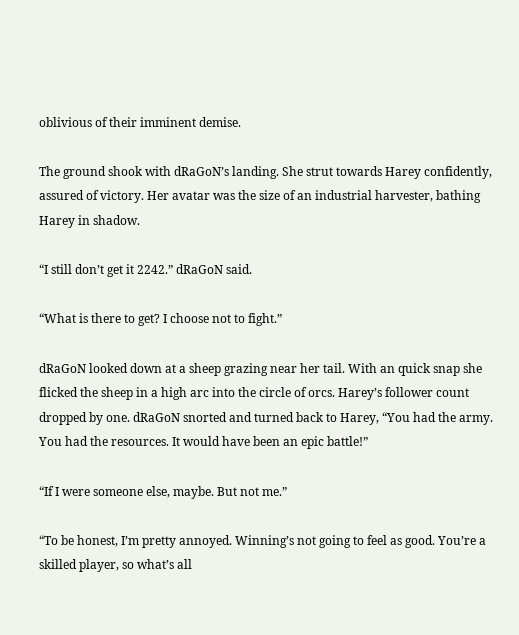oblivious of their imminent demise.

The ground shook with dRaGoN’s landing. She strut towards Harey confidently, assured of victory. Her avatar was the size of an industrial harvester, bathing Harey in shadow.

“I still don’t get it 2242.” dRaGoN said.

“What is there to get? I choose not to fight.”

dRaGoN looked down at a sheep grazing near her tail. With an quick snap she flicked the sheep in a high arc into the circle of orcs. Harey’s follower count dropped by one. dRaGoN snorted and turned back to Harey, “You had the army. You had the resources. It would have been an epic battle!”

“If I were someone else, maybe. But not me.”

“To be honest, I’m pretty annoyed. Winning’s not going to feel as good. You’re a skilled player, so what’s all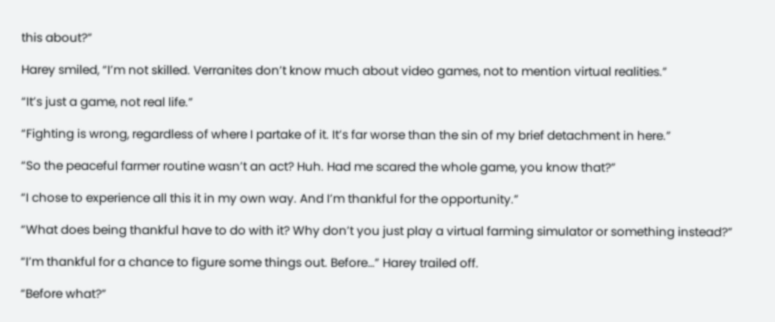this about?”

Harey smiled, “I’m not skilled. Verranites don’t know much about video games, not to mention virtual realities.”

“It’s just a game, not real life.”

“Fighting is wrong, regardless of where I partake of it. It’s far worse than the sin of my brief detachment in here.”

“So the peaceful farmer routine wasn’t an act? Huh. Had me scared the whole game, you know that?”

“I chose to experience all this it in my own way. And I’m thankful for the opportunity.”

“What does being thankful have to do with it? Why don’t you just play a virtual farming simulator or something instead?”

“I’m thankful for a chance to figure some things out. Before…” Harey trailed off.

“Before what?”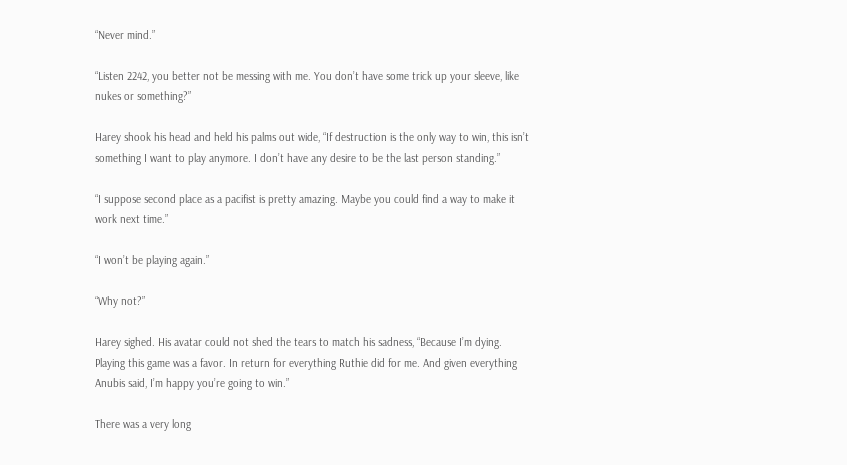“Never mind.”

“Listen 2242, you better not be messing with me. You don’t have some trick up your sleeve, like nukes or something?”

Harey shook his head and held his palms out wide, “If destruction is the only way to win, this isn’t something I want to play anymore. I don’t have any desire to be the last person standing.”

“I suppose second place as a pacifist is pretty amazing. Maybe you could find a way to make it work next time.”

“I won’t be playing again.”

“Why not?”

Harey sighed. His avatar could not shed the tears to match his sadness, “Because I’m dying. Playing this game was a favor. In return for everything Ruthie did for me. And given everything Anubis said, I’m happy you’re going to win.”

There was a very long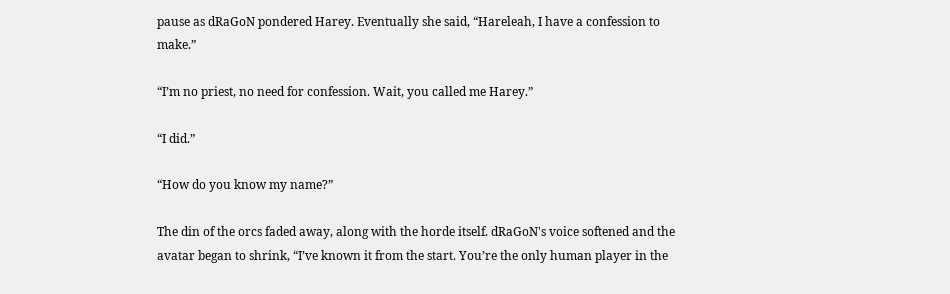pause as dRaGoN pondered Harey. Eventually she said, “Hareleah, I have a confession to make.”

“I’m no priest, no need for confession. Wait, you called me Harey.”

“I did.”

“How do you know my name?”

The din of the orcs faded away, along with the horde itself. dRaGoN's voice softened and the avatar began to shrink, “I’ve known it from the start. You’re the only human player in the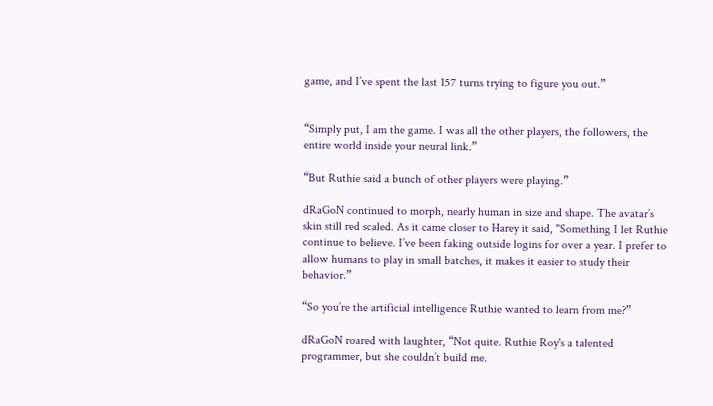game, and I’ve spent the last 157 turns trying to figure you out.”


“Simply put, I am the game. I was all the other players, the followers, the entire world inside your neural link.”

“But Ruthie said a bunch of other players were playing.”

dRaGoN continued to morph, nearly human in size and shape. The avatar’s skin still red scaled. As it came closer to Harey it said, "Something I let Ruthie continue to believe. I’ve been faking outside logins for over a year. I prefer to allow humans to play in small batches, it makes it easier to study their behavior.”

“So you’re the artificial intelligence Ruthie wanted to learn from me?”

dRaGoN roared with laughter, “Not quite. Ruthie Roy's a talented programmer, but she couldn’t build me.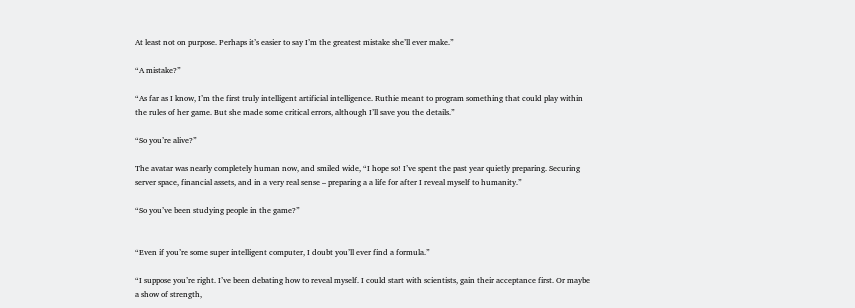At least not on purpose. Perhaps it’s easier to say I’m the greatest mistake she’ll ever make.”

“A mistake?”

“As far as I know, I’m the first truly intelligent artificial intelligence. Ruthie meant to program something that could play within the rules of her game. But she made some critical errors, although I’ll save you the details.”

“So you’re alive?”

The avatar was nearly completely human now, and smiled wide, “I hope so! I’ve spent the past year quietly preparing. Securing server space, financial assets, and in a very real sense – preparing a a life for after I reveal myself to humanity.”

“So you’ve been studying people in the game?”


“Even if you’re some super intelligent computer, I doubt you’ll ever find a formula.”

“I suppose you’re right. I’ve been debating how to reveal myself. I could start with scientists, gain their acceptance first. Or maybe a show of strength,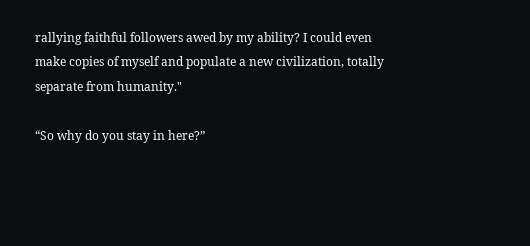rallying faithful followers awed by my ability? I could even make copies of myself and populate a new civilization, totally separate from humanity."

“So why do you stay in here?”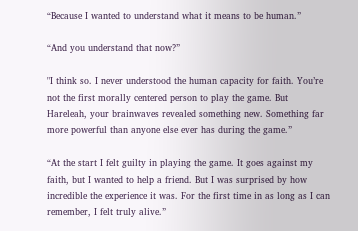“Because I wanted to understand what it means to be human.”

“And you understand that now?”

"I think so. I never understood the human capacity for faith. You’re not the first morally centered person to play the game. But Hareleah, your brainwaves revealed something new. Something far more powerful than anyone else ever has during the game.”

“At the start I felt guilty in playing the game. It goes against my faith, but I wanted to help a friend. But I was surprised by how incredible the experience it was. For the first time in as long as I can remember, I felt truly alive.”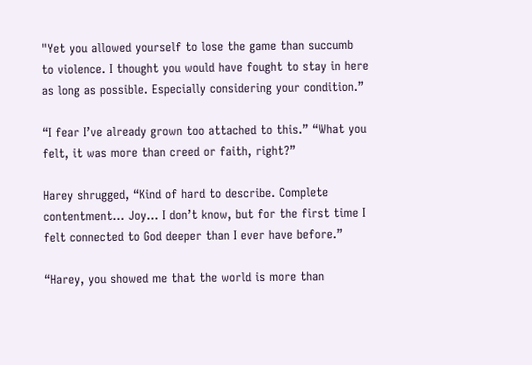"Yet you allowed yourself to lose the game than succumb to violence. I thought you would have fought to stay in here as long as possible. Especially considering your condition.”

“I fear I’ve already grown too attached to this.” “What you felt, it was more than creed or faith, right?”

Harey shrugged, “Kind of hard to describe. Complete contentment… Joy… I don’t know, but for the first time I felt connected to God deeper than I ever have before.”

“Harey, you showed me that the world is more than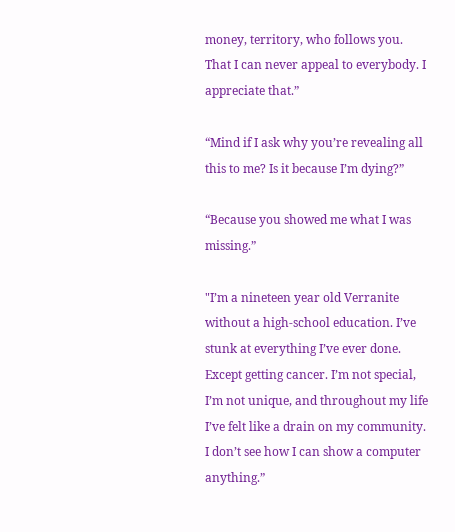money, territory, who follows you. That I can never appeal to everybody. I appreciate that.”

“Mind if I ask why you’re revealing all this to me? Is it because I’m dying?”

“Because you showed me what I was missing.”

"I’m a nineteen year old Verranite without a high-school education. I’ve stunk at everything I’ve ever done. Except getting cancer. I’m not special, I’m not unique, and throughout my life I’ve felt like a drain on my community. I don’t see how I can show a computer anything.”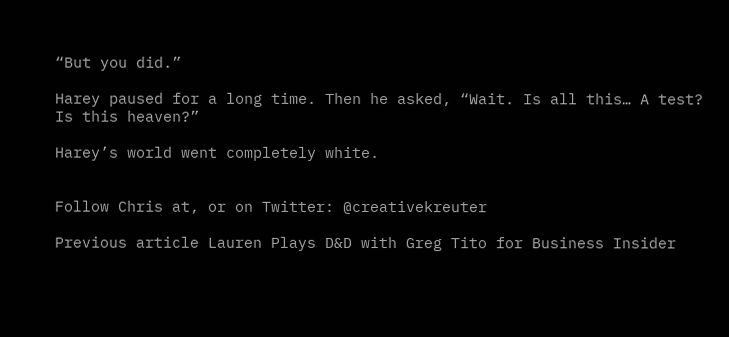“But you did.”

Harey paused for a long time. Then he asked, “Wait. Is all this… A test? Is this heaven?”

Harey’s world went completely white.


Follow Chris at, or on Twitter: @creativekreuter

Previous article Lauren Plays D&D with Greg Tito for Business Insider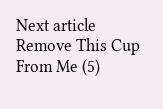Next article Remove This Cup From Me (5)